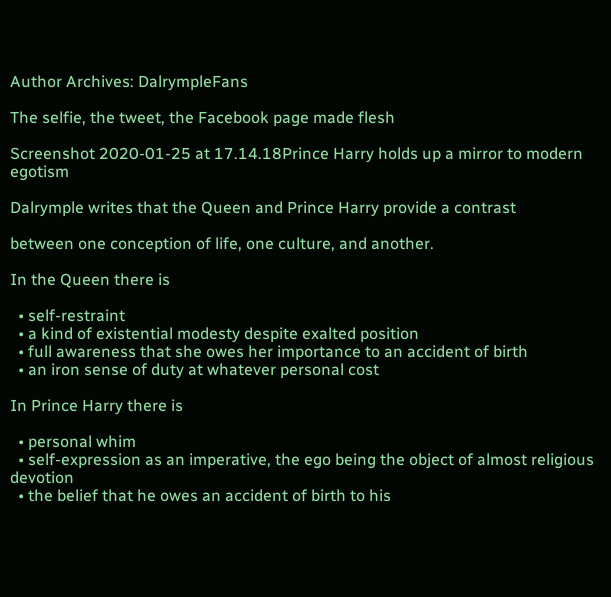Author Archives: DalrympleFans

The selfie, the tweet, the Facebook page made flesh

Screenshot 2020-01-25 at 17.14.18Prince Harry holds up a mirror to modern egotism

Dalrymple writes that the Queen and Prince Harry provide a contrast

between one conception of life, one culture, and another.

In the Queen there is

  • self-restraint
  • a kind of existential modesty despite exalted position
  • full awareness that she owes her importance to an accident of birth
  • an iron sense of duty at whatever personal cost

In Prince Harry there is

  • personal whim
  • self-expression as an imperative, the ego being the object of almost religious devotion
  • the belief that he owes an accident of birth to his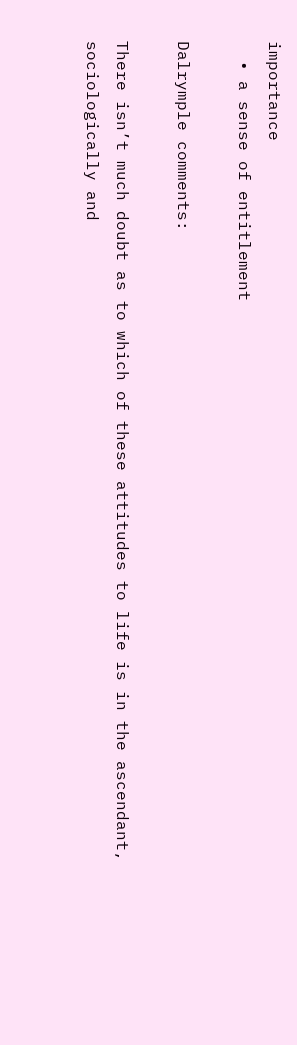importance
  • a sense of entitlement

Dalrymple comments:

There isn’t much doubt as to which of these attitudes to life is in the ascendant, sociologically and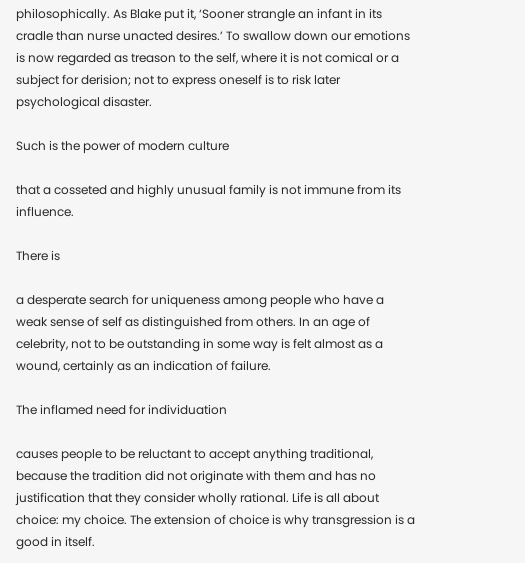philosophically. As Blake put it, ‘Sooner strangle an infant in its cradle than nurse unacted desires.’ To swallow down our emotions is now regarded as treason to the self, where it is not comical or a subject for derision; not to express oneself is to risk later psychological disaster.

Such is the power of modern culture

that a cosseted and highly unusual family is not immune from its influence.

There is

a desperate search for uniqueness among people who have a weak sense of self as distinguished from others. In an age of celebrity, not to be outstanding in some way is felt almost as a wound, certainly as an indication of failure.

The inflamed need for individuation

causes people to be reluctant to accept anything traditional, because the tradition did not originate with them and has no justification that they consider wholly rational. Life is all about choice: my choice. The extension of choice is why transgression is a good in itself.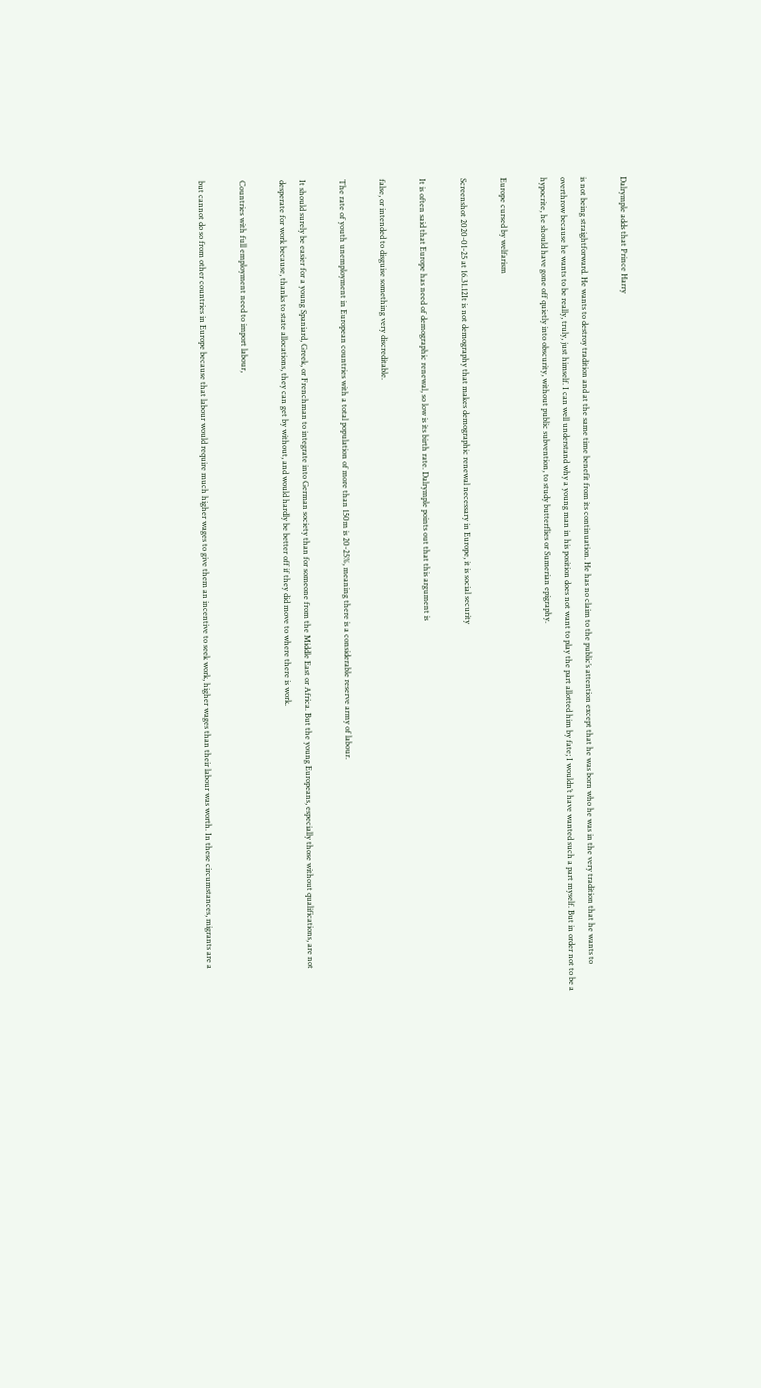Dalrymple adds that Prince Harry

is not being straightforward. He wants to destroy tradition and at the same time benefit from its continuation. He has no claim to the public’s attention except that he was born who he was in the very tradition that he wants to overthrow because he wants to be really, truly, just himself. I can well understand why a young man in his position does not want to play the part allotted him by fate; I wouldn’t have wanted such a part myself. But in order not to be a hypocrite, he should have gone off quietly into obscurity, without public subvention, to study butterflies or Sumerian epigraphy.

Europe cursed by welfarism

Screenshot 2020-01-25 at 16.31.12It is not demography that makes demographic renewal necessary in Europe, it is social security

It is often said that Europe has need of demographic renewal, so low is its birth rate. Dalrymple points out that this argument is

false, or intended to disguise something very discreditable.

The rate of youth unemployment in European countries with a total population of more than 150m is 20-25%, meaning there is a considerable reserve army of labour.

It should surely be easier for a young Spaniard, Greek, or Frenchman to integrate into German society than for someone from the Middle East or Africa. But the young Europeans, especially those without qualifications, are not desperate for work because, thanks to state allocations, they can get by without, and would hardly be better off if they did move to where there is work.

Countries with full employment need to import labour,

but cannot do so from other countries in Europe because that labour would require much higher wages to give them an incentive to seek work, higher wages than their labour was worth. In these circumstances, migrants are a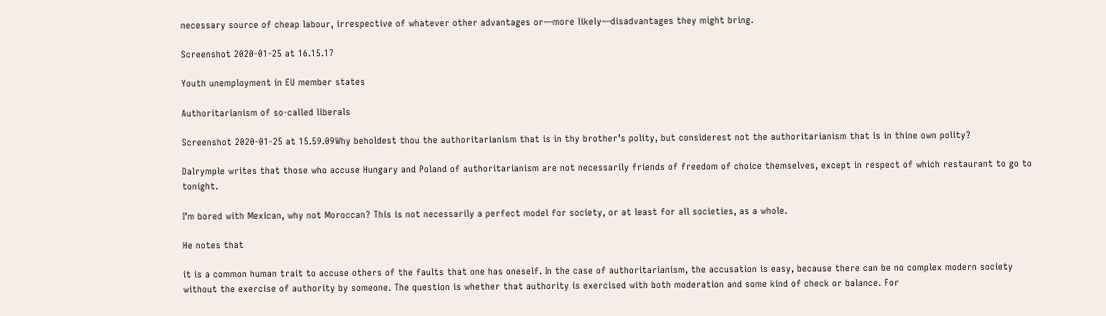necessary source of cheap labour, irrespective of whatever other advantages or—more likely—disadvantages they might bring.

Screenshot 2020-01-25 at 16.15.17

Youth unemployment in EU member states

Authoritarianism of so-called liberals

Screenshot 2020-01-25 at 15.59.09Why beholdest thou the authoritarianism that is in thy brother’s polity, but considerest not the authoritarianism that is in thine own polity?

Dalrymple writes that those who accuse Hungary and Poland of authoritarianism are not necessarily friends of freedom of choice themselves, except in respect of which restaurant to go to tonight.

I’m bored with Mexican, why not Moroccan? This is not necessarily a perfect model for society, or at least for all societies, as a whole.

He notes that

it is a common human trait to accuse others of the faults that one has oneself. In the case of authoritarianism, the accusation is easy, because there can be no complex modern society without the exercise of authority by someone. The question is whether that authority is exercised with both moderation and some kind of check or balance. For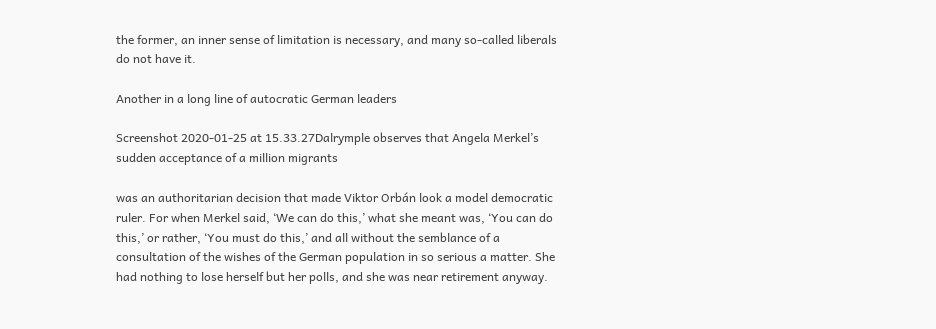the former, an inner sense of limitation is necessary, and many so-called liberals do not have it.

Another in a long line of autocratic German leaders

Screenshot 2020-01-25 at 15.33.27Dalrymple observes that Angela Merkel’s sudden acceptance of a million migrants

was an authoritarian decision that made Viktor Orbán look a model democratic ruler. For when Merkel said, ‘We can do this,’ what she meant was, ‘You can do this,’ or rather, ‘You must do this,’ and all without the semblance of a consultation of the wishes of the German population in so serious a matter. She had nothing to lose herself but her polls, and she was near retirement anyway.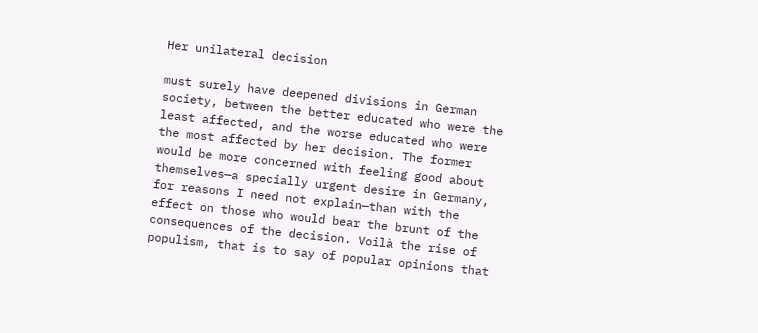Her unilateral decision

must surely have deepened divisions in German society, between the better educated who were the least affected, and the worse educated who were the most affected by her decision. The former would be more concerned with feeling good about themselves—a specially urgent desire in Germany, for reasons I need not explain—than with the effect on those who would bear the brunt of the consequences of the decision. Voilà the rise of populism, that is to say of popular opinions that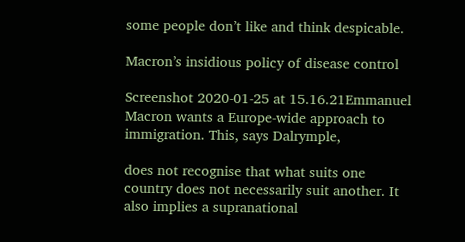some people don’t like and think despicable.

Macron’s insidious policy of disease control

Screenshot 2020-01-25 at 15.16.21Emmanuel Macron wants a Europe-wide approach to immigration. This, says Dalrymple,

does not recognise that what suits one country does not necessarily suit another. It also implies a supranational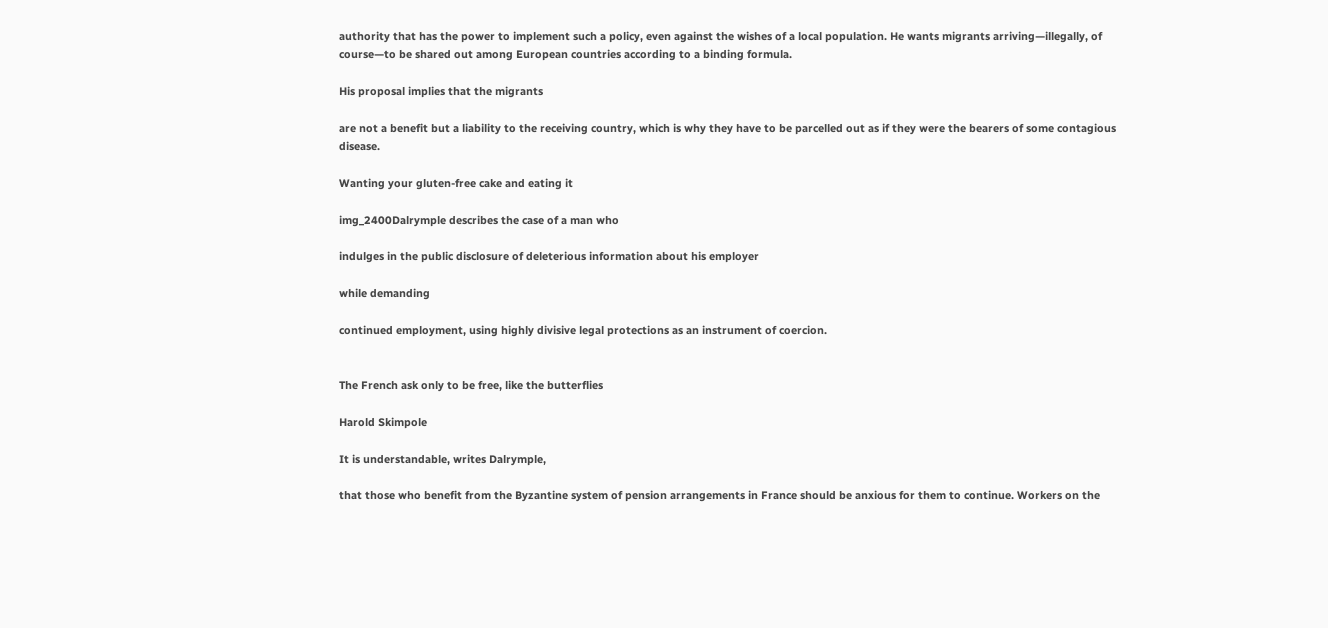authority that has the power to implement such a policy, even against the wishes of a local population. He wants migrants arriving—illegally, of course—to be shared out among European countries according to a binding formula.

His proposal implies that the migrants

are not a benefit but a liability to the receiving country, which is why they have to be parcelled out as if they were the bearers of some contagious disease.

Wanting your gluten-free cake and eating it

img_2400Dalrymple describes the case of a man who

indulges in the public disclosure of deleterious information about his employer

while demanding

continued employment, using highly divisive legal protections as an instrument of coercion.


The French ask only to be free, like the butterflies

Harold Skimpole

It is understandable, writes Dalrymple,

that those who benefit from the Byzantine system of pension arrangements in France should be anxious for them to continue. Workers on the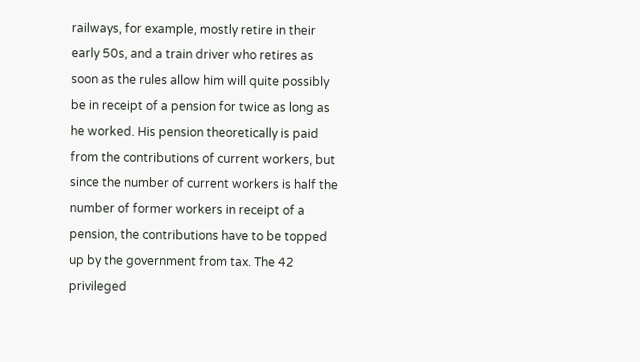railways, for example, mostly retire in their early 50s, and a train driver who retires as soon as the rules allow him will quite possibly be in receipt of a pension for twice as long as he worked. His pension theoretically is paid from the contributions of current workers, but since the number of current workers is half the number of former workers in receipt of a pension, the contributions have to be topped up by the government from tax. The 42 privileged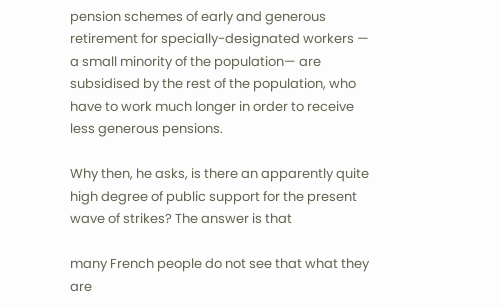pension schemes of early and generous retirement for specially-designated workers — a small minority of the population— are subsidised by the rest of the population, who have to work much longer in order to receive less generous pensions.

Why then, he asks, is there an apparently quite high degree of public support for the present wave of strikes? The answer is that

many French people do not see that what they are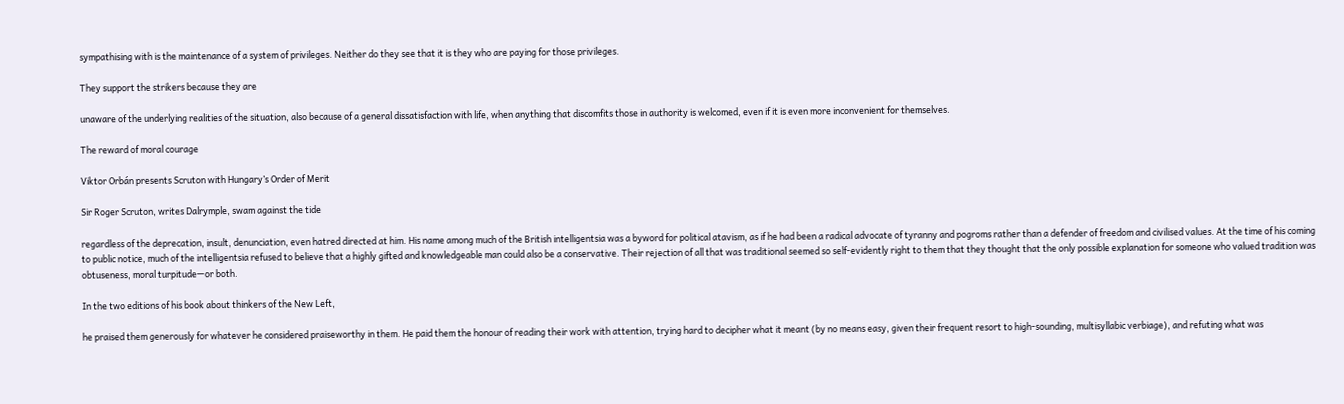sympathising with is the maintenance of a system of privileges. Neither do they see that it is they who are paying for those privileges.

They support the strikers because they are

unaware of the underlying realities of the situation, also because of a general dissatisfaction with life, when anything that discomfits those in authority is welcomed, even if it is even more inconvenient for themselves.

The reward of moral courage

Viktor Orbán presents Scruton with Hungary’s Order of Merit

Sir Roger Scruton, writes Dalrymple, swam against the tide

regardless of the deprecation, insult, denunciation, even hatred directed at him. His name among much of the British intelligentsia was a byword for political atavism, as if he had been a radical advocate of tyranny and pogroms rather than a defender of freedom and civilised values. At the time of his coming to public notice, much of the intelligentsia refused to believe that a highly gifted and knowledgeable man could also be a conservative. Their rejection of all that was traditional seemed so self-evidently right to them that they thought that the only possible explanation for someone who valued tradition was obtuseness, moral turpitude—or both.

In the two editions of his book about thinkers of the New Left,

he praised them generously for whatever he considered praiseworthy in them. He paid them the honour of reading their work with attention, trying hard to decipher what it meant (by no means easy, given their frequent resort to high-sounding, multisyllabic verbiage), and refuting what was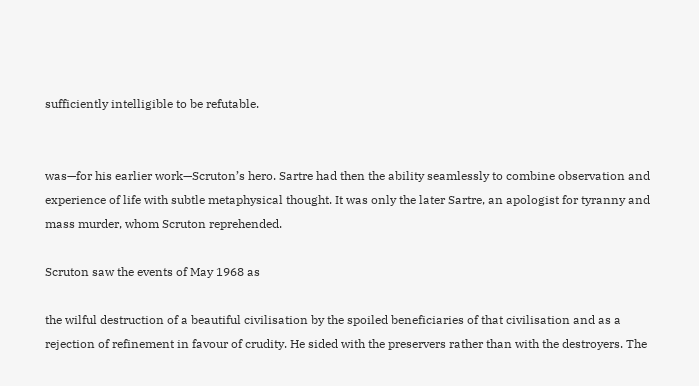sufficiently intelligible to be refutable.


was—for his earlier work—Scruton’s hero. Sartre had then the ability seamlessly to combine observation and experience of life with subtle metaphysical thought. It was only the later Sartre, an apologist for tyranny and mass murder, whom Scruton reprehended.

Scruton saw the events of May 1968 as

the wilful destruction of a beautiful civilisation by the spoiled beneficiaries of that civilisation and as a rejection of refinement in favour of crudity. He sided with the preservers rather than with the destroyers. The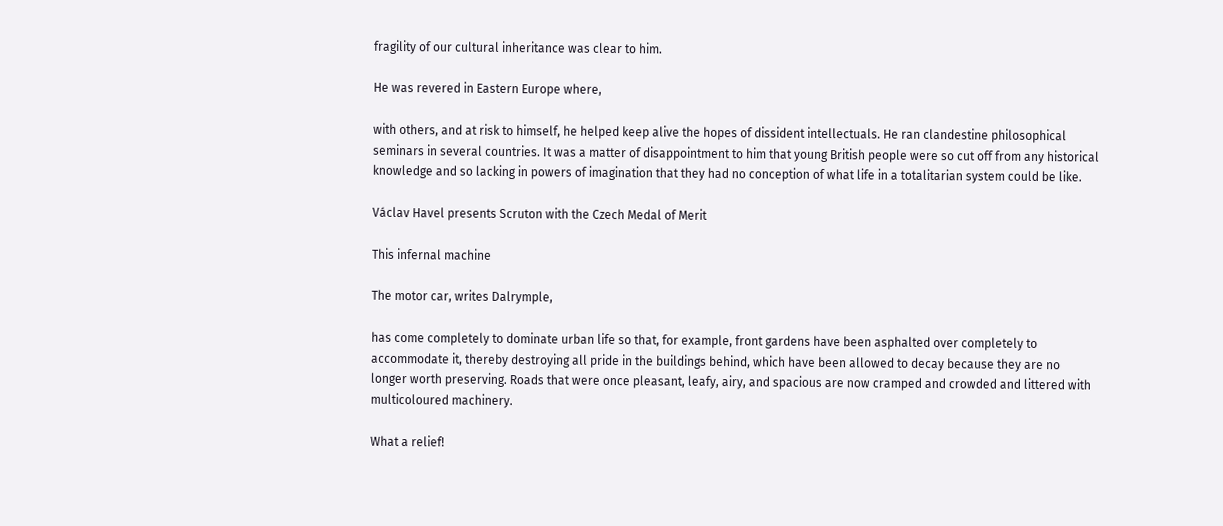fragility of our cultural inheritance was clear to him.

He was revered in Eastern Europe where,

with others, and at risk to himself, he helped keep alive the hopes of dissident intellectuals. He ran clandestine philosophical seminars in several countries. It was a matter of disappointment to him that young British people were so cut off from any historical knowledge and so lacking in powers of imagination that they had no conception of what life in a totalitarian system could be like.

Václav Havel presents Scruton with the Czech Medal of Merit

This infernal machine

The motor car, writes Dalrymple,

has come completely to dominate urban life so that, for example, front gardens have been asphalted over completely to accommodate it, thereby destroying all pride in the buildings behind, which have been allowed to decay because they are no longer worth preserving. Roads that were once pleasant, leafy, airy, and spacious are now cramped and crowded and littered with multicoloured machinery.

What a relief!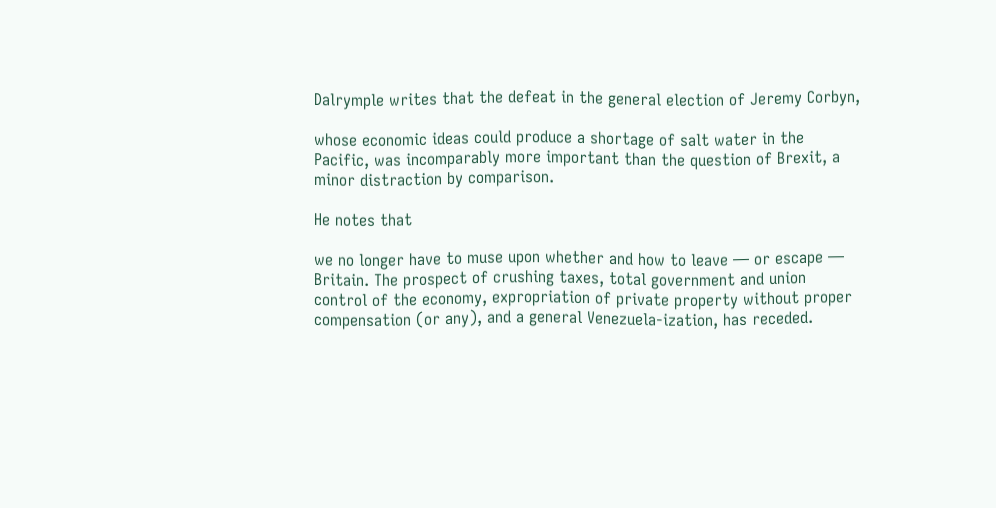Dalrymple writes that the defeat in the general election of Jeremy Corbyn,

whose economic ideas could produce a shortage of salt water in the Pacific, was incomparably more important than the question of Brexit, a minor distraction by comparison.

He notes that

we no longer have to muse upon whether and how to leave — or escape — Britain. The prospect of crushing taxes, total government and union control of the economy, expropriation of private property without proper compensation (or any), and a general Venezuela-ization, has receded.